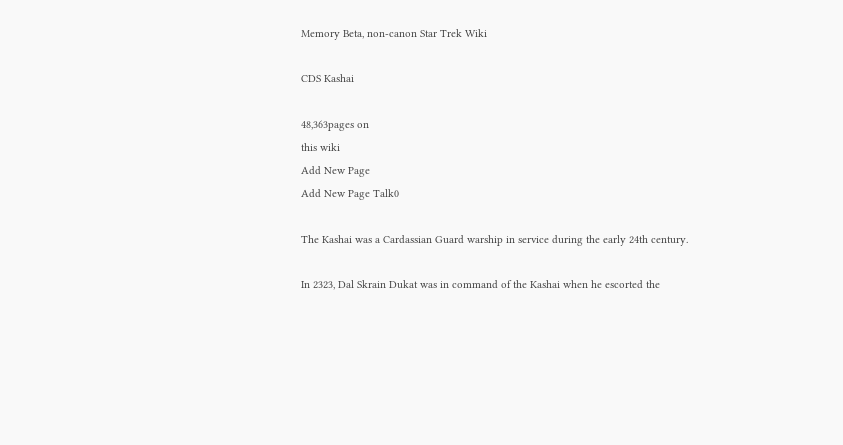Memory Beta, non-canon Star Trek Wiki

CDS Kashai

48,363pages on
this wiki
Add New Page
Add New Page Talk0

The Kashai was a Cardassian Guard warship in service during the early 24th century.

In 2323, Dal Skrain Dukat was in command of the Kashai when he escorted the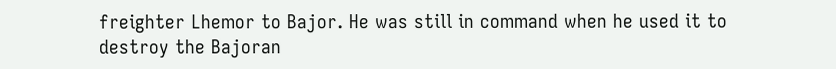freighter Lhemor to Bajor. He was still in command when he used it to destroy the Bajoran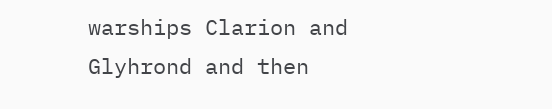warships Clarion and Glyhrond and then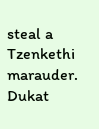steal a Tzenkethi marauder. Dukat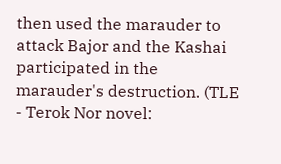then used the marauder to attack Bajor and the Kashai participated in the marauder's destruction. (TLE - Terok Nor novel: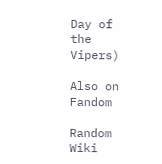Day of the Vipers)

Also on Fandom

Random Wiki